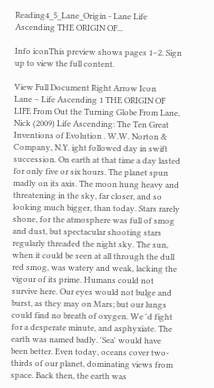Reading4_5_Lane_Origin - Lane Life Ascending THE ORIGIN OF...

Info iconThis preview shows pages 1–2. Sign up to view the full content.

View Full Document Right Arrow Icon
Lane – Life Ascending 1 THE ORIGIN OF LIFE From Out the Turning Globe From Lane, Nick (2009) Life Ascending: The Ten Great Inventions of Evolution . W.W. Norton & Company, N.Y. ight followed day in swift succession. On earth at that time a day lasted for only five or six hours. The planet spun madly on its axis. The moon hung heavy and threatening in the sky, far closer, and so looking much bigger, than today. Stars rarely shone, for the atmosphere was full of smog and dust, but spectacular shooting stars regularly threaded the night sky. The sun, when it could be seen at all through the dull red smog, was watery and weak, lacking the vigour of its prime. Humans could not survive here. Our eyes would not bulge and burst, as they may on Mars; but our lungs could find no breath of oxygen. We 'd fight for a desperate minute, and asphyxiate. The earth was named badly. 'Sea' would have been better. Even today, oceans cover two-thirds of our planet, dominating views from space. Back then, the earth was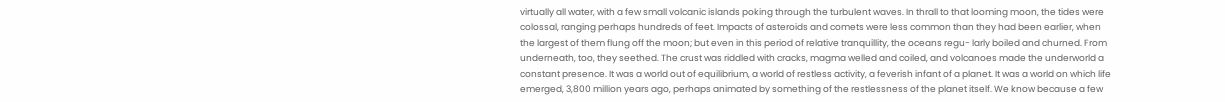virtually all water, with a few small volcanic islands poking through the turbulent waves. In thrall to that looming moon, the tides were colossal, ranging perhaps hundreds of feet. Impacts of asteroids and comets were less common than they had been earlier, when the largest of them flung off the moon; but even in this period of relative tranquillity, the oceans regu- larly boiled and churned. From underneath, too, they seethed. The crust was riddled with cracks, magma welled and coiled, and volcanoes made the underworld a constant presence. It was a world out of equilibrium, a world of restless activity, a feverish infant of a planet. It was a world on which life emerged, 3,800 million years ago, perhaps animated by something of the restlessness of the planet itself. We know because a few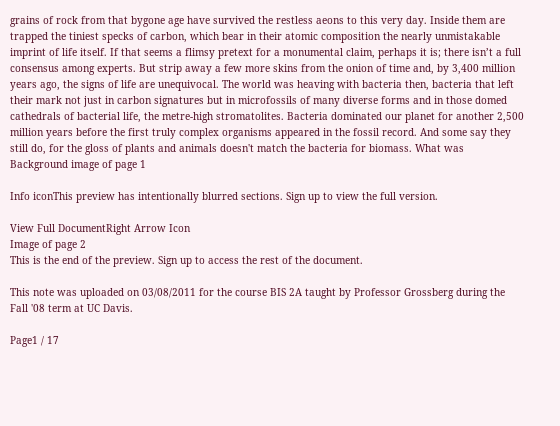grains of rock from that bygone age have survived the restless aeons to this very day. Inside them are trapped the tiniest specks of carbon, which bear in their atomic composition the nearly unmistakable imprint of life itself. If that seems a flimsy pretext for a monumental claim, perhaps it is; there isn’t a full consensus among experts. But strip away a few more skins from the onion of time and, by 3,400 million years ago, the signs of life are unequivocal. The world was heaving with bacteria then, bacteria that left their mark not just in carbon signatures but in microfossils of many diverse forms and in those domed cathedrals of bacterial life, the metre-high stromatolites. Bacteria dominated our planet for another 2,500 million years before the first truly complex organisms appeared in the fossil record. And some say they still do, for the gloss of plants and animals doesn't match the bacteria for biomass. What was
Background image of page 1

Info iconThis preview has intentionally blurred sections. Sign up to view the full version.

View Full DocumentRight Arrow Icon
Image of page 2
This is the end of the preview. Sign up to access the rest of the document.

This note was uploaded on 03/08/2011 for the course BIS 2A taught by Professor Grossberg during the Fall '08 term at UC Davis.

Page1 / 17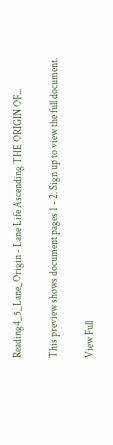Reading4_5_Lane_Origin - Lane Life Ascending THE ORIGIN OF...

This preview shows document pages 1 - 2. Sign up to view the full document.

View Full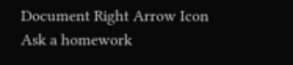Document Right Arrow Icon
Ask a homework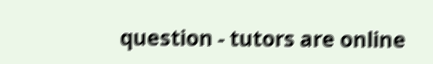question - tutors are online